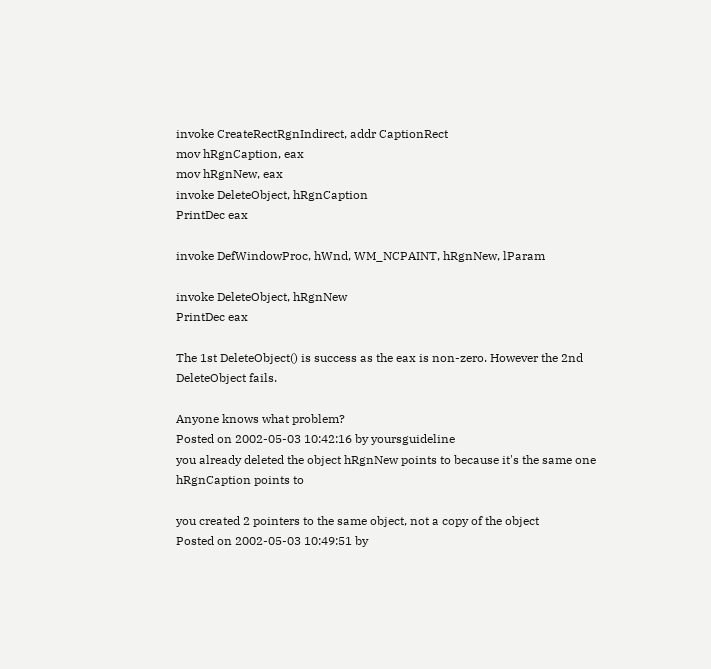invoke CreateRectRgnIndirect, addr CaptionRect
mov hRgnCaption, eax
mov hRgnNew, eax
invoke DeleteObject, hRgnCaption
PrintDec eax

invoke DefWindowProc, hWnd, WM_NCPAINT, hRgnNew, lParam

invoke DeleteObject, hRgnNew
PrintDec eax

The 1st DeleteObject() is success as the eax is non-zero. However the 2nd DeleteObject fails.

Anyone knows what problem?
Posted on 2002-05-03 10:42:16 by yoursguideline
you already deleted the object hRgnNew points to because it's the same one hRgnCaption points to

you created 2 pointers to the same object, not a copy of the object
Posted on 2002-05-03 10:49:51 by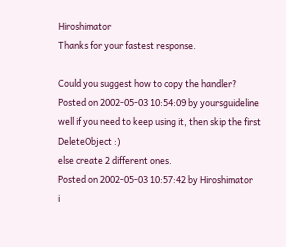Hiroshimator
Thanks for your fastest response.

Could you suggest how to copy the handler?
Posted on 2002-05-03 10:54:09 by yoursguideline
well if you need to keep using it, then skip the first DeleteObject :)
else create 2 different ones.
Posted on 2002-05-03 10:57:42 by Hiroshimator
i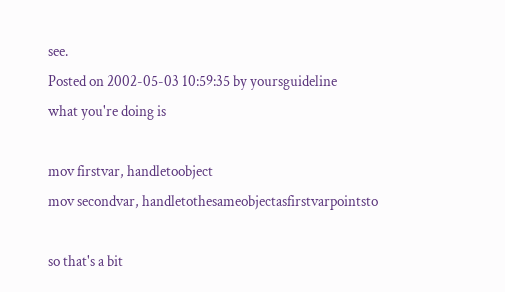see.
Posted on 2002-05-03 10:59:35 by yoursguideline
what you're doing is

mov firstvar, handletoobject
mov secondvar, handletothesameobjectasfirstvarpointsto

so that's a bit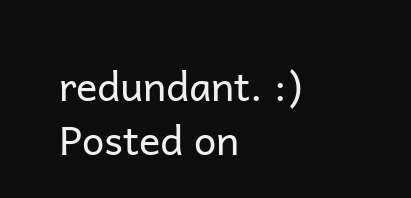redundant. :)
Posted on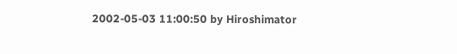2002-05-03 11:00:50 by Hiroshimator